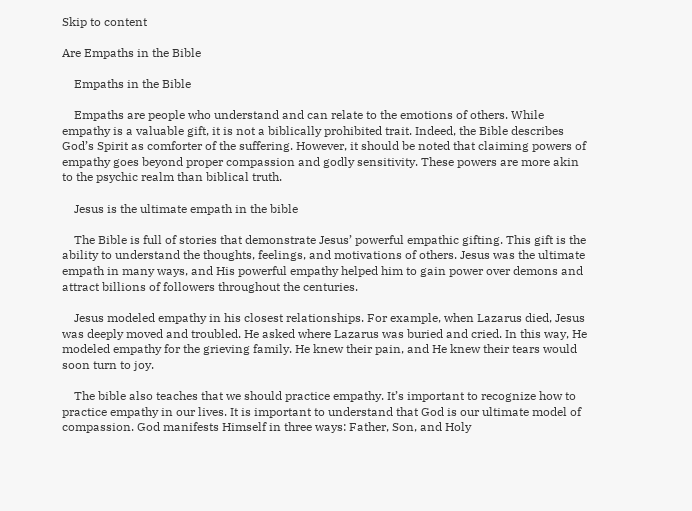Skip to content

Are Empaths in the Bible

    Empaths in the Bible

    Empaths are people who understand and can relate to the emotions of others. While empathy is a valuable gift, it is not a biblically prohibited trait. Indeed, the Bible describes God’s Spirit as comforter of the suffering. However, it should be noted that claiming powers of empathy goes beyond proper compassion and godly sensitivity. These powers are more akin to the psychic realm than biblical truth.

    Jesus is the ultimate empath in the bible

    The Bible is full of stories that demonstrate Jesus’ powerful empathic gifting. This gift is the ability to understand the thoughts, feelings, and motivations of others. Jesus was the ultimate empath in many ways, and His powerful empathy helped him to gain power over demons and attract billions of followers throughout the centuries.

    Jesus modeled empathy in his closest relationships. For example, when Lazarus died, Jesus was deeply moved and troubled. He asked where Lazarus was buried and cried. In this way, He modeled empathy for the grieving family. He knew their pain, and He knew their tears would soon turn to joy.

    The bible also teaches that we should practice empathy. It’s important to recognize how to practice empathy in our lives. It is important to understand that God is our ultimate model of compassion. God manifests Himself in three ways: Father, Son, and Holy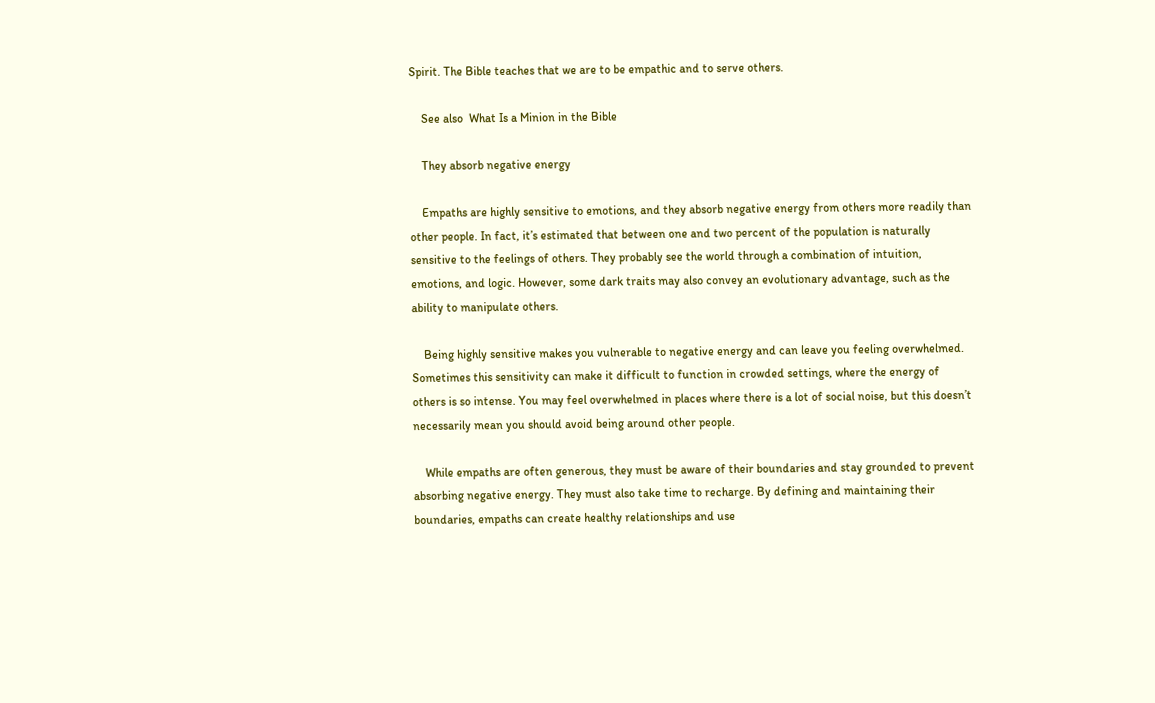Spirit. The Bible teaches that we are to be empathic and to serve others.

    See also  What Is a Minion in the Bible

    They absorb negative energy

    Empaths are highly sensitive to emotions, and they absorb negative energy from others more readily than other people. In fact, it’s estimated that between one and two percent of the population is naturally sensitive to the feelings of others. They probably see the world through a combination of intuition, emotions, and logic. However, some dark traits may also convey an evolutionary advantage, such as the ability to manipulate others.

    Being highly sensitive makes you vulnerable to negative energy and can leave you feeling overwhelmed. Sometimes this sensitivity can make it difficult to function in crowded settings, where the energy of others is so intense. You may feel overwhelmed in places where there is a lot of social noise, but this doesn’t necessarily mean you should avoid being around other people.

    While empaths are often generous, they must be aware of their boundaries and stay grounded to prevent absorbing negative energy. They must also take time to recharge. By defining and maintaining their boundaries, empaths can create healthy relationships and use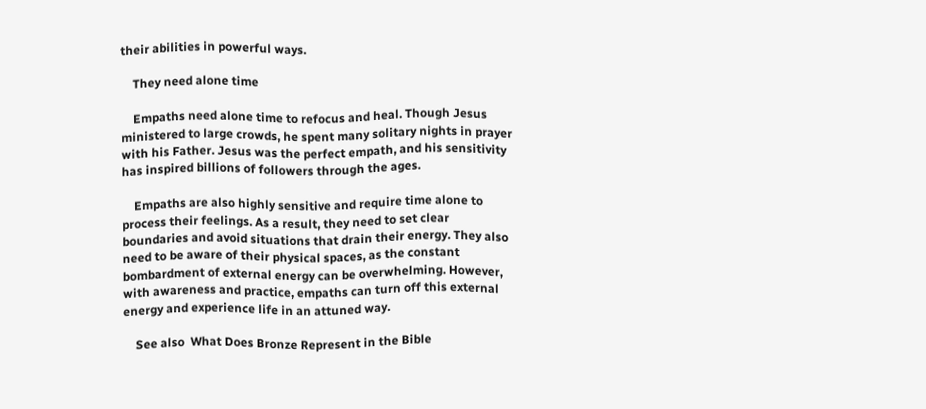their abilities in powerful ways.

    They need alone time

    Empaths need alone time to refocus and heal. Though Jesus ministered to large crowds, he spent many solitary nights in prayer with his Father. Jesus was the perfect empath, and his sensitivity has inspired billions of followers through the ages.

    Empaths are also highly sensitive and require time alone to process their feelings. As a result, they need to set clear boundaries and avoid situations that drain their energy. They also need to be aware of their physical spaces, as the constant bombardment of external energy can be overwhelming. However, with awareness and practice, empaths can turn off this external energy and experience life in an attuned way.

    See also  What Does Bronze Represent in the Bible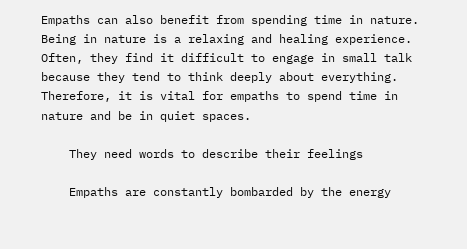Empaths can also benefit from spending time in nature. Being in nature is a relaxing and healing experience. Often, they find it difficult to engage in small talk because they tend to think deeply about everything. Therefore, it is vital for empaths to spend time in nature and be in quiet spaces.

    They need words to describe their feelings

    Empaths are constantly bombarded by the energy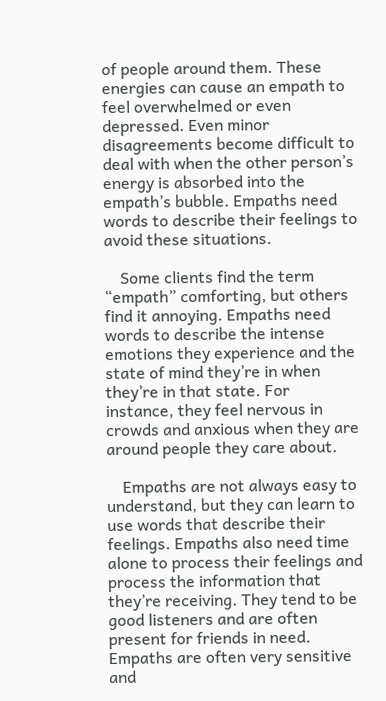of people around them. These energies can cause an empath to feel overwhelmed or even depressed. Even minor disagreements become difficult to deal with when the other person’s energy is absorbed into the empath’s bubble. Empaths need words to describe their feelings to avoid these situations.

    Some clients find the term “empath” comforting, but others find it annoying. Empaths need words to describe the intense emotions they experience and the state of mind they’re in when they’re in that state. For instance, they feel nervous in crowds and anxious when they are around people they care about.

    Empaths are not always easy to understand, but they can learn to use words that describe their feelings. Empaths also need time alone to process their feelings and process the information that they’re receiving. They tend to be good listeners and are often present for friends in need. Empaths are often very sensitive and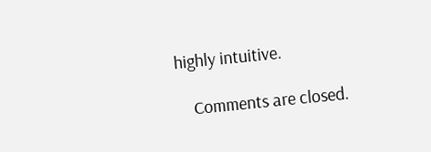highly intuitive.

    Comments are closed.